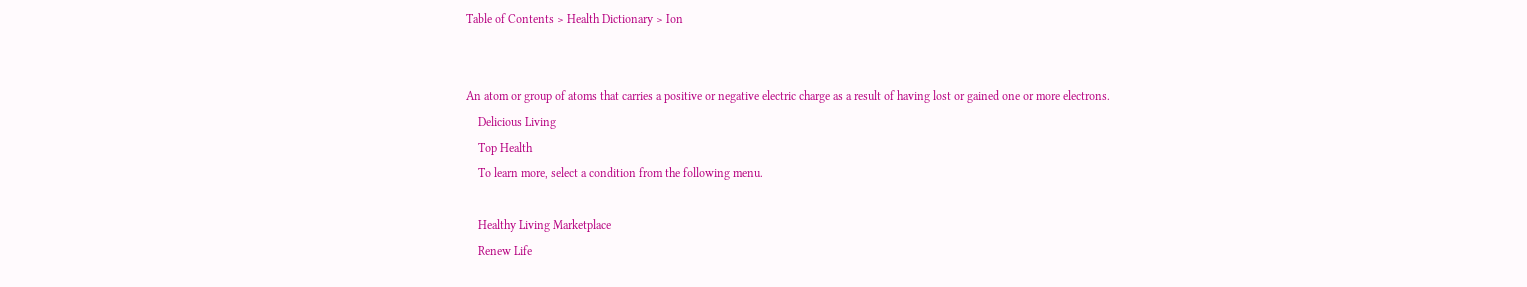Table of Contents > Health Dictionary > Ion


An atom or group of atoms that carries a positive or negative electric charge as a result of having lost or gained one or more electrons.
    Delicious Living
    Top Health
    To learn more, select a condition from the following menu.

    Healthy Living Marketplace
    Renew Life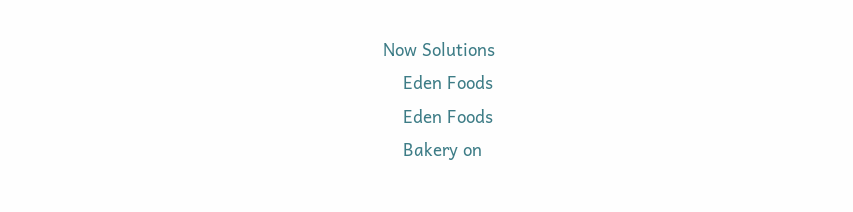Now Solutions
    Eden Foods
    Eden Foods
    Bakery on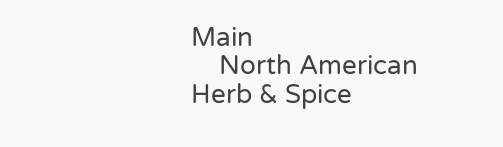Main
    North American Herb & Spice